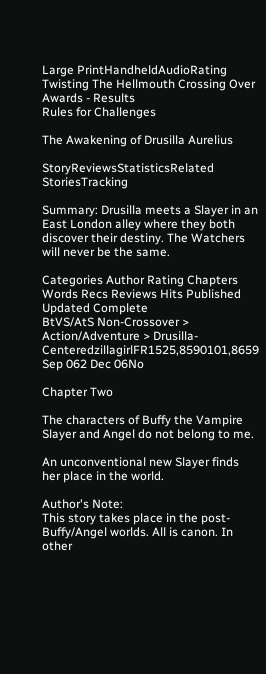Large PrintHandheldAudioRating
Twisting The Hellmouth Crossing Over Awards - Results
Rules for Challenges

The Awakening of Drusilla Aurelius

StoryReviewsStatisticsRelated StoriesTracking

Summary: Drusilla meets a Slayer in an East London alley where they both discover their destiny. The Watchers will never be the same.

Categories Author Rating Chapters Words Recs Reviews Hits Published Updated Complete
BtVS/AtS Non-Crossover > Action/Adventure > Drusilla-CenteredzillagirlFR1525,8590101,8659 Sep 062 Dec 06No

Chapter Two

The characters of Buffy the Vampire Slayer and Angel do not belong to me.

An unconventional new Slayer finds her place in the world.

Author's Note:
This story takes place in the post-Buffy/Angel worlds. All is canon. In other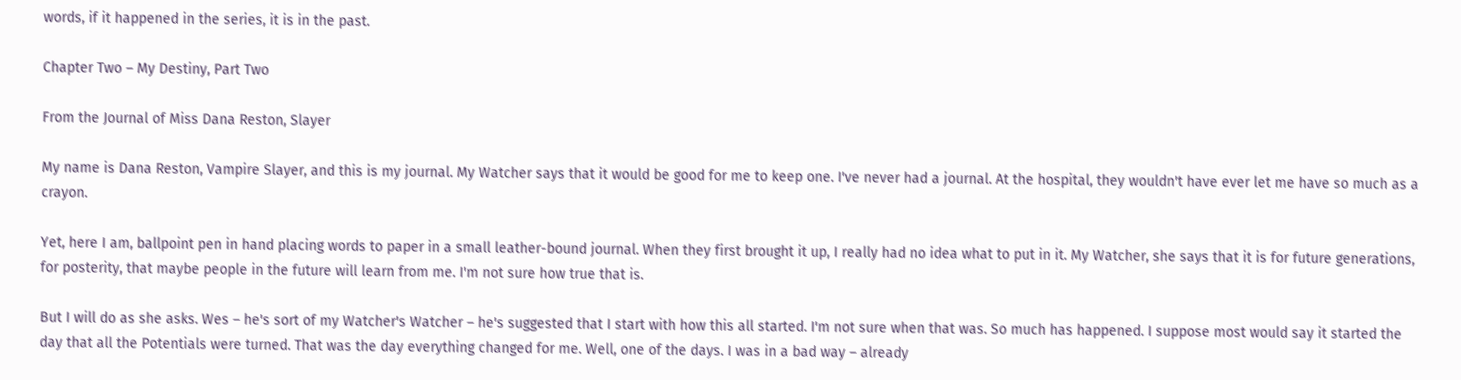words, if it happened in the series, it is in the past.

Chapter Two – My Destiny, Part Two

From the Journal of Miss Dana Reston, Slayer

My name is Dana Reston, Vampire Slayer, and this is my journal. My Watcher says that it would be good for me to keep one. I've never had a journal. At the hospital, they wouldn't have ever let me have so much as a crayon.

Yet, here I am, ballpoint pen in hand placing words to paper in a small leather-bound journal. When they first brought it up, I really had no idea what to put in it. My Watcher, she says that it is for future generations, for posterity, that maybe people in the future will learn from me. I'm not sure how true that is.

But I will do as she asks. Wes – he's sort of my Watcher's Watcher – he's suggested that I start with how this all started. I'm not sure when that was. So much has happened. I suppose most would say it started the day that all the Potentials were turned. That was the day everything changed for me. Well, one of the days. I was in a bad way – already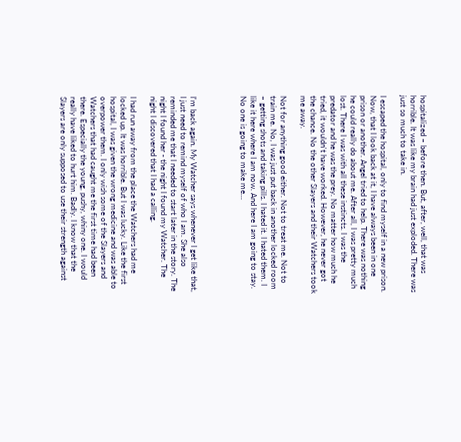hospitalized – before then. But, after, well, that was horrible. It was like my brain had just exploded. There was just so much to take in.

I escaped the hospital, only to find myself in a new prison. Now, that I look back at it, I have always been in one prison or another. Angel tried to help. There was nothing he could really do about me. After all, I was pretty much lost. There I was with all these instincts. I was the predator and he was the prey. No matter how much he tried, it wouldn't have worked. However, he never got the chance. No the other Slayers and their Watchers took me away.

Not for anything good either. Not to treat me. Not to train me. No, I was just put back in another locked room – getting shots and taking pills. I hated it. I hated them. I like it here where I am now. And here I am going to stay. No one is going to make me...




I'm back again. My Watcher says whenever I get like that, I just need to remind myself of who I am. She also reminded me that I needed to start later in the story. The night I found her - the night I found my Watcher. The night I discovered that I had a calling.

I had run away from the place the Watchers had me locked up. It was horrible. But I was lucky. Like the first hospital, I was given the wrong medicine and was able to overpower them. I only wish some of the Slayers and Watchers that had caught me the first time had been there. Especially the young, pushy, whiny one. I would really have liked to hurt him. Badly. I know that the Slayers are only supposed to use their strength against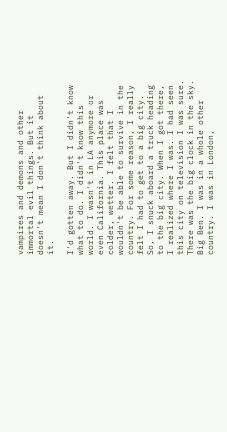vampires and demons and other immortal evil things. But it doesn't mean I don't think about it.

I'd gotten away. But I didn't know what to do. I didn't know this world. I wasn't in LA anymore or even California. This place was colder, wetter. I felt that I wouldn't be able to survive in the country. For some reason, I really felt I had to get to a big city. So, I snuck aboard a truck heading to the big city. When I got there, I realized where I was. I had seen this city on television I was sure. There was the big clock in the sky. Big Ben. I was in a whole other country. I was in London,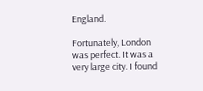England.

Fortunately, London was perfect. It was a very large city. I found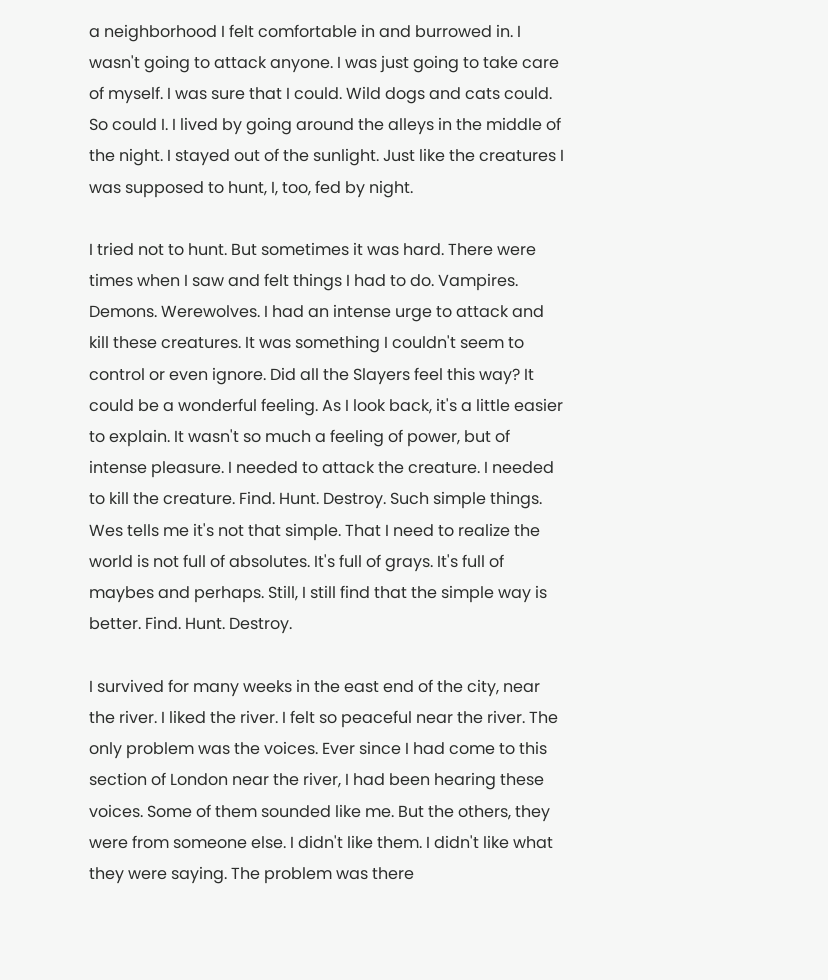a neighborhood I felt comfortable in and burrowed in. I wasn't going to attack anyone. I was just going to take care of myself. I was sure that I could. Wild dogs and cats could. So could I. I lived by going around the alleys in the middle of the night. I stayed out of the sunlight. Just like the creatures I was supposed to hunt, I, too, fed by night.

I tried not to hunt. But sometimes it was hard. There were times when I saw and felt things I had to do. Vampires. Demons. Werewolves. I had an intense urge to attack and kill these creatures. It was something I couldn't seem to control or even ignore. Did all the Slayers feel this way? It could be a wonderful feeling. As I look back, it's a little easier to explain. It wasn't so much a feeling of power, but of intense pleasure. I needed to attack the creature. I needed to kill the creature. Find. Hunt. Destroy. Such simple things. Wes tells me it's not that simple. That I need to realize the world is not full of absolutes. It's full of grays. It's full of maybes and perhaps. Still, I still find that the simple way is better. Find. Hunt. Destroy.

I survived for many weeks in the east end of the city, near the river. I liked the river. I felt so peaceful near the river. The only problem was the voices. Ever since I had come to this section of London near the river, I had been hearing these voices. Some of them sounded like me. But the others, they were from someone else. I didn't like them. I didn't like what they were saying. The problem was there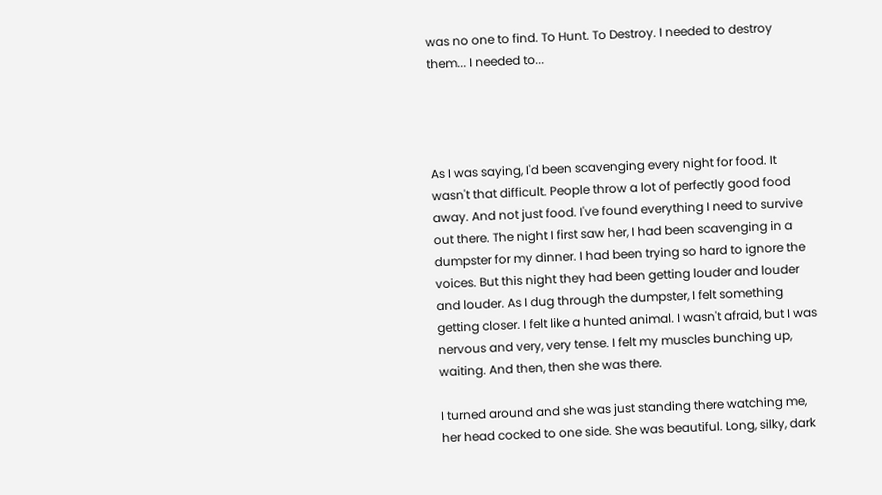was no one to find. To Hunt. To Destroy. I needed to destroy them... I needed to...




As I was saying, I'd been scavenging every night for food. It wasn't that difficult. People throw a lot of perfectly good food away. And not just food. I've found everything I need to survive out there. The night I first saw her, I had been scavenging in a dumpster for my dinner. I had been trying so hard to ignore the voices. But this night they had been getting louder and louder and louder. As I dug through the dumpster, I felt something getting closer. I felt like a hunted animal. I wasn't afraid, but I was nervous and very, very tense. I felt my muscles bunching up, waiting. And then, then she was there.

I turned around and she was just standing there watching me, her head cocked to one side. She was beautiful. Long, silky, dark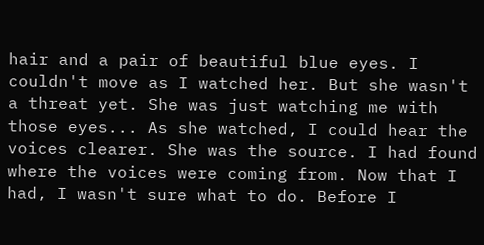hair and a pair of beautiful blue eyes. I couldn't move as I watched her. But she wasn't a threat yet. She was just watching me with those eyes... As she watched, I could hear the voices clearer. She was the source. I had found where the voices were coming from. Now that I had, I wasn't sure what to do. Before I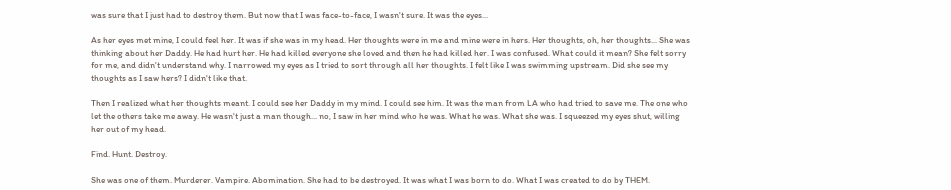was sure that I just had to destroy them. But now that I was face-to-face, I wasn't sure. It was the eyes...

As her eyes met mine, I could feel her. It was if she was in my head. Her thoughts were in me and mine were in hers. Her thoughts, oh, her thoughts... She was thinking about her Daddy. He had hurt her. He had killed everyone she loved and then he had killed her. I was confused. What could it mean? She felt sorry for me, and didn't understand why. I narrowed my eyes as I tried to sort through all her thoughts. I felt like I was swimming upstream. Did she see my thoughts as I saw hers? I didn't like that.

Then I realized what her thoughts meant. I could see her Daddy in my mind. I could see him. It was the man from LA who had tried to save me. The one who let the others take me away. He wasn't just a man though... no, I saw in her mind who he was. What he was. What she was. I squeezed my eyes shut, willing her out of my head.

Find. Hunt. Destroy.

She was one of them. Murderer. Vampire. Abomination. She had to be destroyed. It was what I was born to do. What I was created to do by THEM.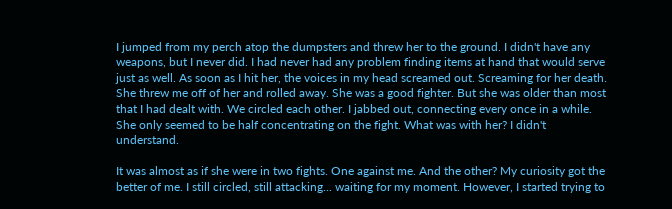I jumped from my perch atop the dumpsters and threw her to the ground. I didn't have any weapons, but I never did. I had never had any problem finding items at hand that would serve just as well. As soon as I hit her, the voices in my head screamed out. Screaming for her death. She threw me off of her and rolled away. She was a good fighter. But she was older than most that I had dealt with. We circled each other. I jabbed out, connecting every once in a while. She only seemed to be half concentrating on the fight. What was with her? I didn't understand.

It was almost as if she were in two fights. One against me. And the other? My curiosity got the better of me. I still circled, still attacking... waiting for my moment. However, I started trying to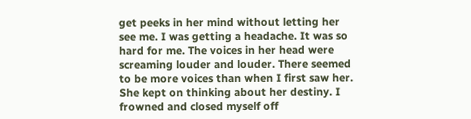get peeks in her mind without letting her see me. I was getting a headache. It was so hard for me. The voices in her head were screaming louder and louder. There seemed to be more voices than when I first saw her. She kept on thinking about her destiny. I frowned and closed myself off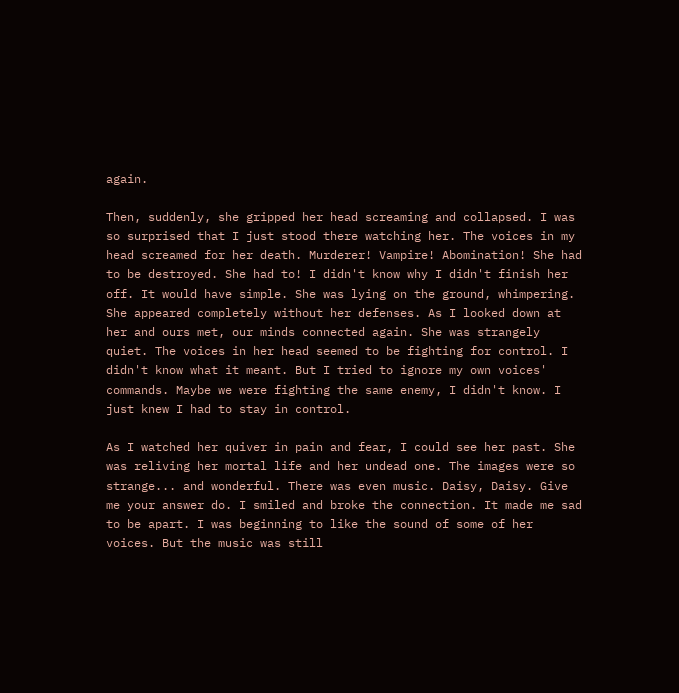again.

Then, suddenly, she gripped her head screaming and collapsed. I was so surprised that I just stood there watching her. The voices in my head screamed for her death. Murderer! Vampire! Abomination! She had to be destroyed. She had to! I didn't know why I didn't finish her off. It would have simple. She was lying on the ground, whimpering. She appeared completely without her defenses. As I looked down at her and ours met, our minds connected again. She was strangely quiet. The voices in her head seemed to be fighting for control. I didn't know what it meant. But I tried to ignore my own voices' commands. Maybe we were fighting the same enemy, I didn't know. I just knew I had to stay in control.

As I watched her quiver in pain and fear, I could see her past. She was reliving her mortal life and her undead one. The images were so strange... and wonderful. There was even music. Daisy, Daisy. Give me your answer do. I smiled and broke the connection. It made me sad to be apart. I was beginning to like the sound of some of her voices. But the music was still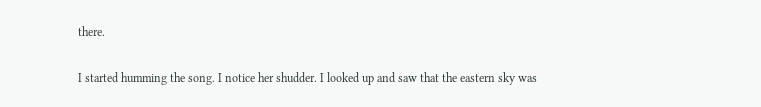there.

I started humming the song. I notice her shudder. I looked up and saw that the eastern sky was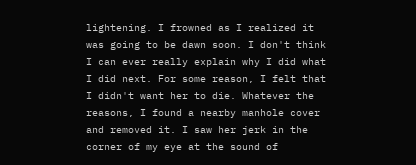lightening. I frowned as I realized it was going to be dawn soon. I don't think I can ever really explain why I did what I did next. For some reason, I felt that I didn't want her to die. Whatever the reasons, I found a nearby manhole cover and removed it. I saw her jerk in the corner of my eye at the sound of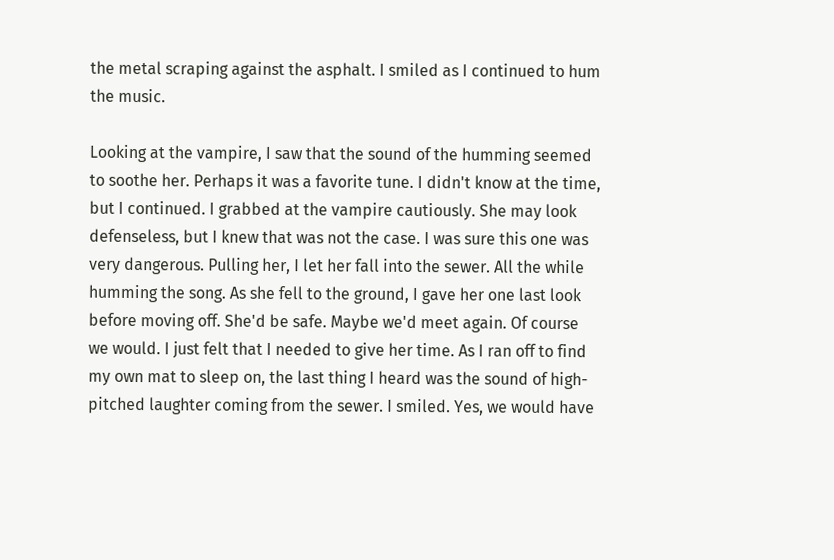the metal scraping against the asphalt. I smiled as I continued to hum the music.

Looking at the vampire, I saw that the sound of the humming seemed to soothe her. Perhaps it was a favorite tune. I didn't know at the time, but I continued. I grabbed at the vampire cautiously. She may look defenseless, but I knew that was not the case. I was sure this one was very dangerous. Pulling her, I let her fall into the sewer. All the while humming the song. As she fell to the ground, I gave her one last look before moving off. She'd be safe. Maybe we'd meet again. Of course we would. I just felt that I needed to give her time. As I ran off to find my own mat to sleep on, the last thing I heard was the sound of high-pitched laughter coming from the sewer. I smiled. Yes, we would have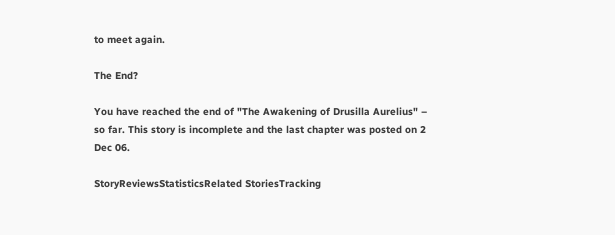to meet again.

The End?

You have reached the end of "The Awakening of Drusilla Aurelius" – so far. This story is incomplete and the last chapter was posted on 2 Dec 06.

StoryReviewsStatisticsRelated StoriesTracking